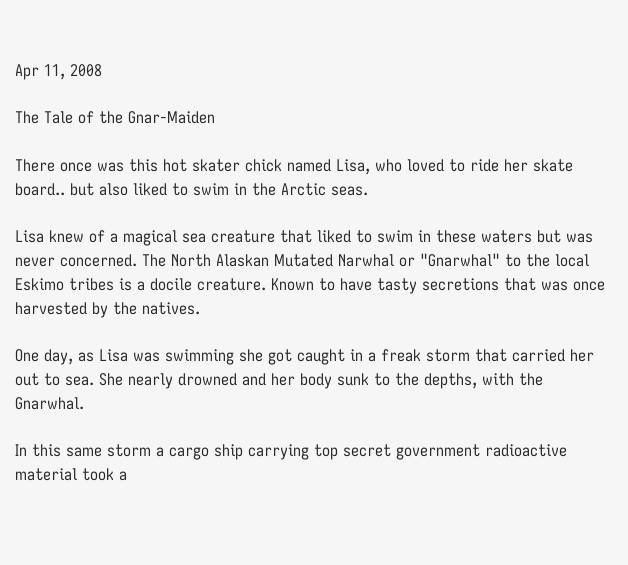Apr 11, 2008

The Tale of the Gnar-Maiden

There once was this hot skater chick named Lisa, who loved to ride her skate board.. but also liked to swim in the Arctic seas.

Lisa knew of a magical sea creature that liked to swim in these waters but was never concerned. The North Alaskan Mutated Narwhal or "Gnarwhal" to the local Eskimo tribes is a docile creature. Known to have tasty secretions that was once harvested by the natives.

One day, as Lisa was swimming she got caught in a freak storm that carried her out to sea. She nearly drowned and her body sunk to the depths, with the Gnarwhal.

In this same storm a cargo ship carrying top secret government radioactive material took a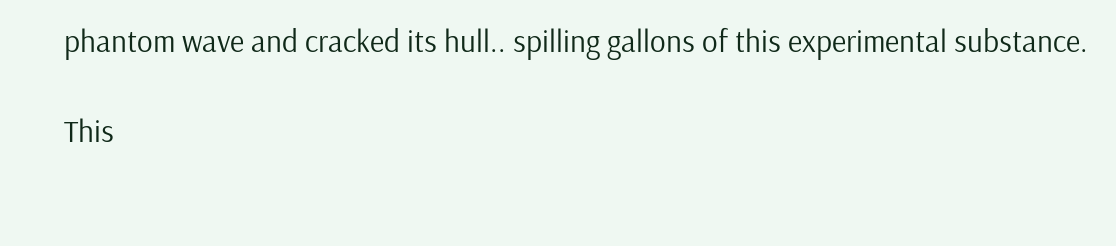phantom wave and cracked its hull.. spilling gallons of this experimental substance.

This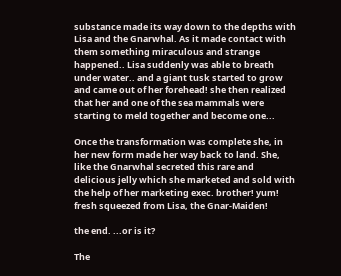substance made its way down to the depths with Lisa and the Gnarwhal. As it made contact with them something miraculous and strange happened.. Lisa suddenly was able to breath under water.. and a giant tusk started to grow and came out of her forehead! she then realized that her and one of the sea mammals were starting to meld together and become one...

Once the transformation was complete she, in her new form made her way back to land. She, like the Gnarwhal secreted this rare and delicious jelly which she marketed and sold with the help of her marketing exec. brother! yum! fresh squeezed from Lisa, the Gnar-Maiden!

the end. ...or is it?

The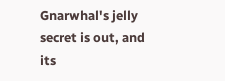Gnarwhal's jelly secret is out, and its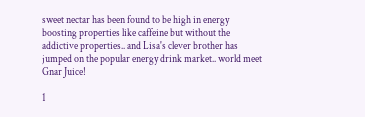sweet nectar has been found to be high in energy boosting properties like caffeine but without the addictive properties.. and Lisa's clever brother has jumped on the popular energy drink market.. world meet Gnar Juice!

1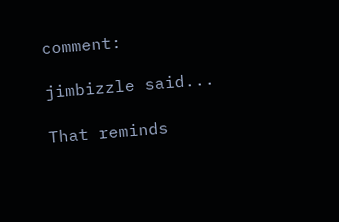comment:

jimbizzle said...

That reminds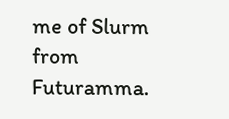me of Slurm from Futuramma.